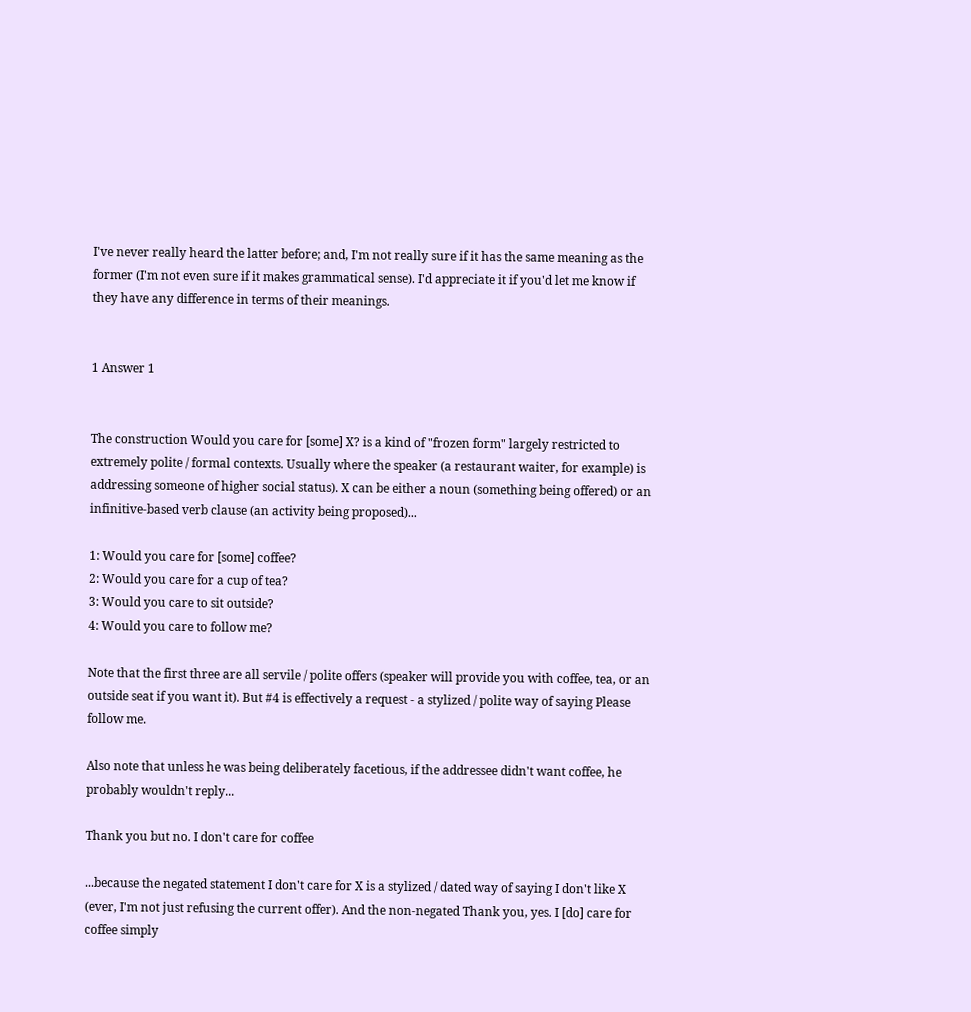I've never really heard the latter before; and, I'm not really sure if it has the same meaning as the former (I'm not even sure if it makes grammatical sense). I'd appreciate it if you'd let me know if they have any difference in terms of their meanings.


1 Answer 1


The construction Would you care for [some] X? is a kind of "frozen form" largely restricted to extremely polite / formal contexts. Usually where the speaker (a restaurant waiter, for example) is addressing someone of higher social status). X can be either a noun (something being offered) or an infinitive-based verb clause (an activity being proposed)...

1: Would you care for [some] coffee?
2: Would you care for a cup of tea?
3: Would you care to sit outside?
4: Would you care to follow me?

Note that the first three are all servile / polite offers (speaker will provide you with coffee, tea, or an outside seat if you want it). But #4 is effectively a request - a stylized / polite way of saying Please follow me.

Also note that unless he was being deliberately facetious, if the addressee didn't want coffee, he probably wouldn't reply...

Thank you but no. I don't care for coffee

...because the negated statement I don't care for X is a stylized / dated way of saying I don't like X (ever, I'm not just refusing the current offer). And the non-negated Thank you, yes. I [do] care for coffee simply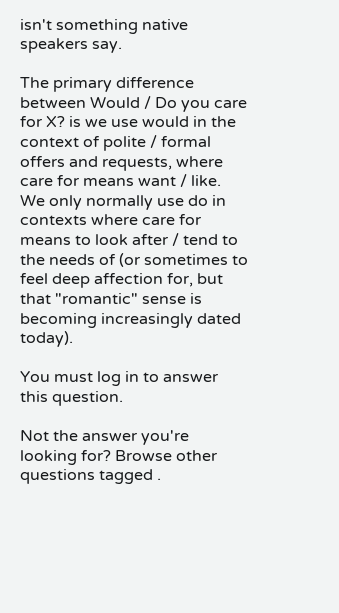isn't something native speakers say.

The primary difference between Would / Do you care for X? is we use would in the context of polite / formal offers and requests, where care for means want / like. We only normally use do in contexts where care for means to look after / tend to the needs of (or sometimes to feel deep affection for, but that "romantic" sense is becoming increasingly dated today).

You must log in to answer this question.

Not the answer you're looking for? Browse other questions tagged .